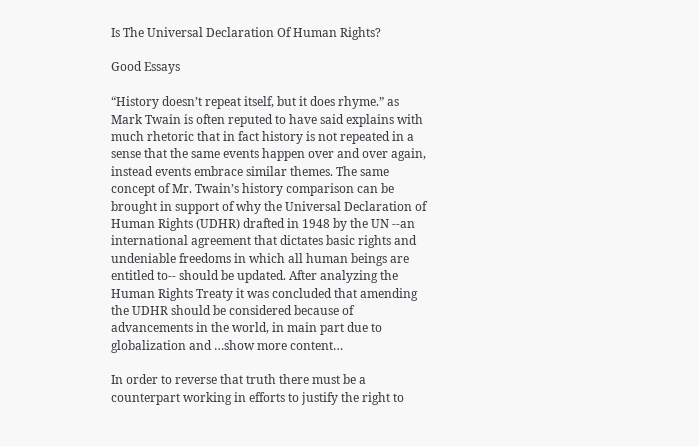Is The Universal Declaration Of Human Rights?

Good Essays

“History doesn’t repeat itself, but it does rhyme.” as Mark Twain is often reputed to have said explains with much rhetoric that in fact history is not repeated in a sense that the same events happen over and over again, instead events embrace similar themes. The same concept of Mr. Twain’s history comparison can be brought in support of why the Universal Declaration of Human Rights (UDHR) drafted in 1948 by the UN --an international agreement that dictates basic rights and undeniable freedoms in which all human beings are entitled to-- should be updated. After analyzing the Human Rights Treaty it was concluded that amending the UDHR should be considered because of advancements in the world, in main part due to globalization and …show more content…

In order to reverse that truth there must be a counterpart working in efforts to justify the right to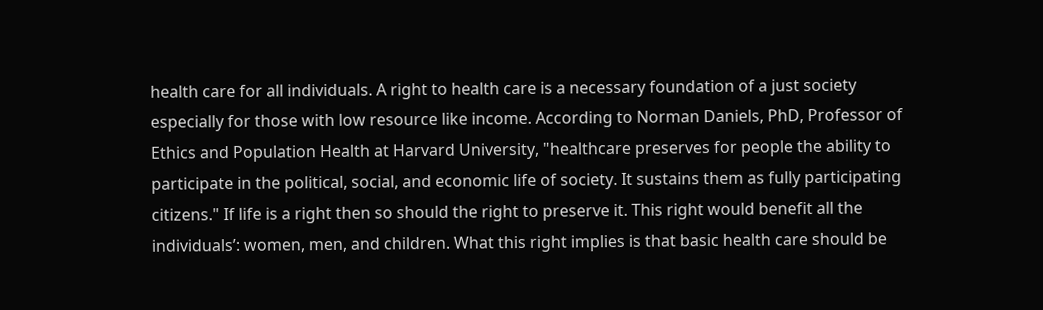health care for all individuals. A right to health care is a necessary foundation of a just society especially for those with low resource like income. According to Norman Daniels, PhD, Professor of Ethics and Population Health at Harvard University, "healthcare preserves for people the ability to participate in the political, social, and economic life of society. It sustains them as fully participating citizens." If life is a right then so should the right to preserve it. This right would benefit all the individuals’: women, men, and children. What this right implies is that basic health care should be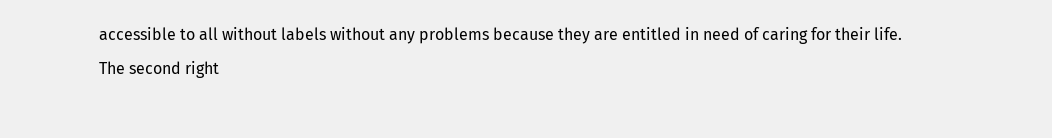accessible to all without labels without any problems because they are entitled in need of caring for their life.
The second right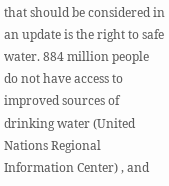that should be considered in an update is the right to safe water. 884 million people do not have access to improved sources of drinking water (United Nations Regional Information Center) , and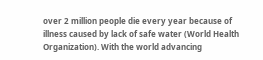over 2 million people die every year because of illness caused by lack of safe water (World Health Organization). With the world advancing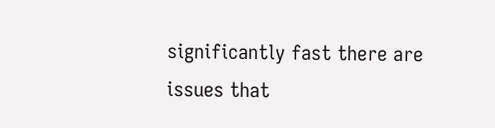significantly fast there are issues that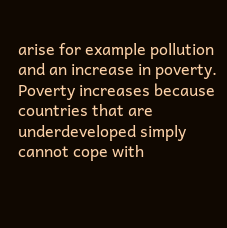arise for example pollution and an increase in poverty. Poverty increases because countries that are underdeveloped simply cannot cope with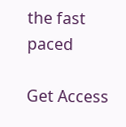the fast paced

Get Access